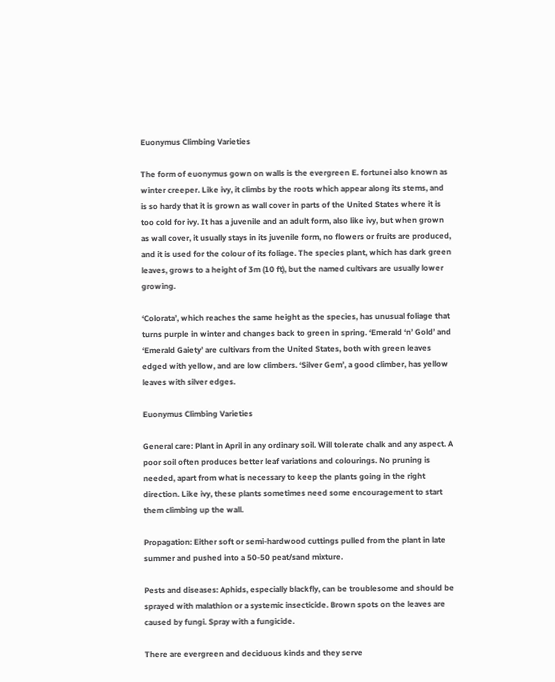Euonymus Climbing Varieties

The form of euonymus gown on walls is the evergreen E. fortunei also known as winter creeper. Like ivy, it climbs by the roots which appear along its stems, and is so hardy that it is grown as wall cover in parts of the United States where it is too cold for ivy. It has a juvenile and an adult form, also like ivy, but when grown as wall cover, it usually stays in its juvenile form, no flowers or fruits are produced, and it is used for the colour of its foliage. The species plant, which has dark green leaves, grows to a height of 3m (10 ft), but the named cultivars are usually lower growing.

‘Colorata’, which reaches the same height as the species, has unusual foliage that turns purple in winter and changes back to green in spring. ‘Emerald ‘n’ Gold’ and ‘Emerald Gaiety’ are cultivars from the United States, both with green leaves edged with yellow, and are low climbers. ‘Silver Gem’, a good climber, has yellow leaves with silver edges.

Euonymus Climbing Varieties

General care: Plant in April in any ordinary soil. Will tolerate chalk and any aspect. A poor soil often produces better leaf variations and colourings. No pruning is needed, apart from what is necessary to keep the plants going in the right direction. Like ivy, these plants sometimes need some encouragement to start them climbing up the wall.

Propagation: Either soft or semi-hardwood cuttings pulled from the plant in late summer and pushed into a 50-50 peat/sand mixture.

Pests and diseases: Aphids, especially blackfly, can be troublesome and should be sprayed with malathion or a systemic insecticide. Brown spots on the leaves are caused by fungi. Spray with a fungicide.

There are evergreen and deciduous kinds and they serve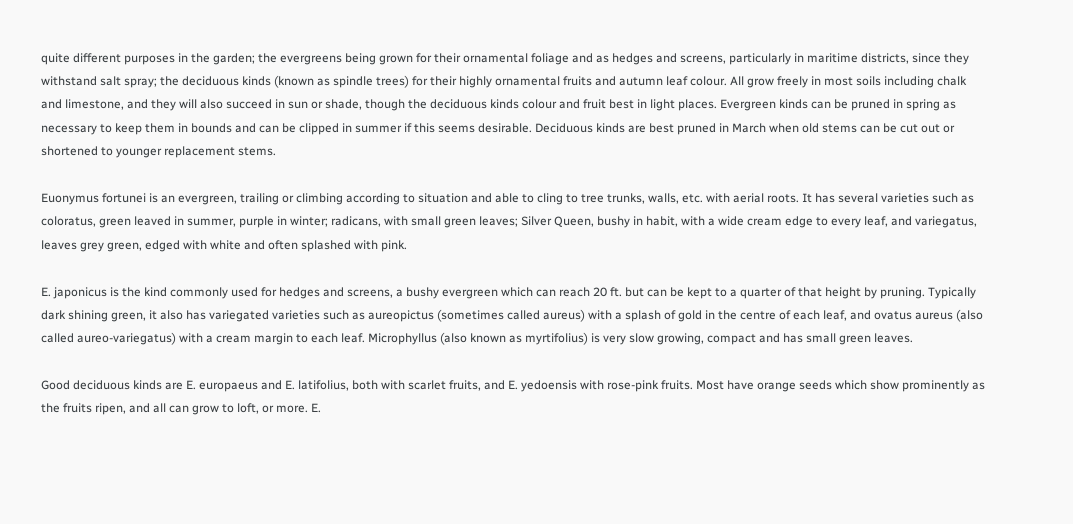quite different purposes in the garden; the evergreens being grown for their ornamental foliage and as hedges and screens, particularly in maritime districts, since they withstand salt spray; the deciduous kinds (known as spindle trees) for their highly ornamental fruits and autumn leaf colour. All grow freely in most soils including chalk and limestone, and they will also succeed in sun or shade, though the deciduous kinds colour and fruit best in light places. Evergreen kinds can be pruned in spring as necessary to keep them in bounds and can be clipped in summer if this seems desirable. Deciduous kinds are best pruned in March when old stems can be cut out or shortened to younger replacement stems.

Euonymus fortunei is an evergreen, trailing or climbing according to situation and able to cling to tree trunks, walls, etc. with aerial roots. It has several varieties such as coloratus, green leaved in summer, purple in winter; radicans, with small green leaves; Silver Queen, bushy in habit, with a wide cream edge to every leaf, and variegatus, leaves grey green, edged with white and often splashed with pink.

E. japonicus is the kind commonly used for hedges and screens, a bushy evergreen which can reach 20 ft. but can be kept to a quarter of that height by pruning. Typically dark shining green, it also has variegated varieties such as aureopictus (sometimes called aureus) with a splash of gold in the centre of each leaf, and ovatus aureus (also called aureo-variegatus) with a cream margin to each leaf. Microphyllus (also known as myrtifolius) is very slow growing, compact and has small green leaves.

Good deciduous kinds are E. europaeus and E. latifolius, both with scarlet fruits, and E. yedoensis with rose-pink fruits. Most have orange seeds which show prominently as the fruits ripen, and all can grow to loft, or more. E.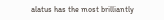alatus has the most brilliantly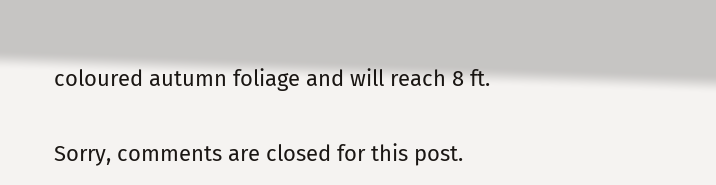coloured autumn foliage and will reach 8 ft.


Sorry, comments are closed for this post.